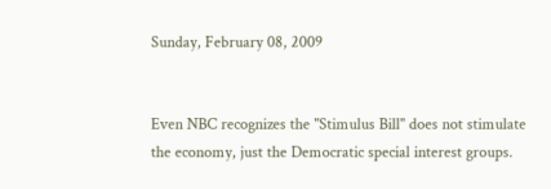Sunday, February 08, 2009


Even NBC recognizes the "Stimulus Bill" does not stimulate the economy, just the Democratic special interest groups.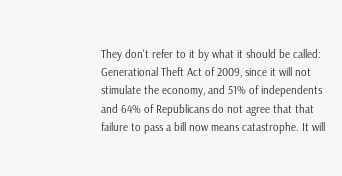They don't refer to it by what it should be called: Generational Theft Act of 2009, since it will not stimulate the economy, and 51% of independents and 64% of Republicans do not agree that that failure to pass a bill now means catastrophe. It will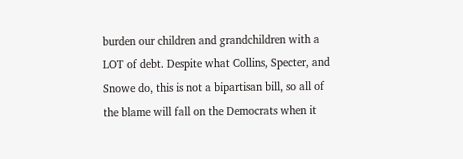burden our children and grandchildren with a LOT of debt. Despite what Collins, Specter, and Snowe do, this is not a bipartisan bill, so all of the blame will fall on the Democrats when it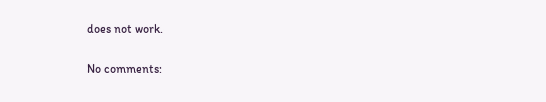does not work.

No comments: